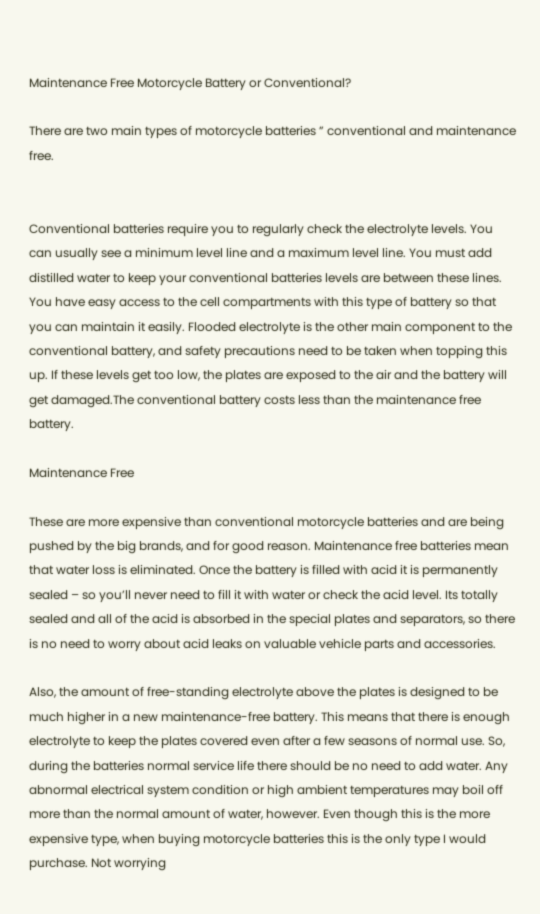Maintenance Free Motorcycle Battery or Conventional?

There are two main types of motorcycle batteries ” conventional and maintenance free.


Conventional batteries require you to regularly check the electrolyte levels. You can usually see a minimum level line and a maximum level line. You must add distilled water to keep your conventional batteries levels are between these lines. You have easy access to the cell compartments with this type of battery so that you can maintain it easily. Flooded electrolyte is the other main component to the conventional battery, and safety precautions need to be taken when topping this up. If these levels get too low, the plates are exposed to the air and the battery will get damaged.The conventional battery costs less than the maintenance free battery.

Maintenance Free

These are more expensive than conventional motorcycle batteries and are being pushed by the big brands, and for good reason. Maintenance free batteries mean that water loss is eliminated. Once the battery is filled with acid it is permanently sealed – so you’ll never need to fill it with water or check the acid level. Its totally sealed and all of the acid is absorbed in the special plates and separators, so there is no need to worry about acid leaks on valuable vehicle parts and accessories.

Also, the amount of free-standing electrolyte above the plates is designed to be much higher in a new maintenance-free battery. This means that there is enough electrolyte to keep the plates covered even after a few seasons of normal use. So, during the batteries normal service life there should be no need to add water. Any abnormal electrical system condition or high ambient temperatures may boil off more than the normal amount of water, however. Even though this is the more expensive type, when buying motorcycle batteries this is the only type I would purchase. Not worrying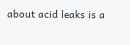about acid leaks is a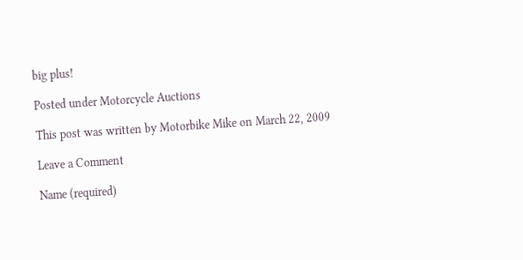big plus!

Posted under Motorcycle Auctions

This post was written by Motorbike Mike on March 22, 2009

Leave a Comment

Name (required)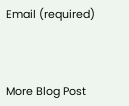Email (required)



More Blog Post